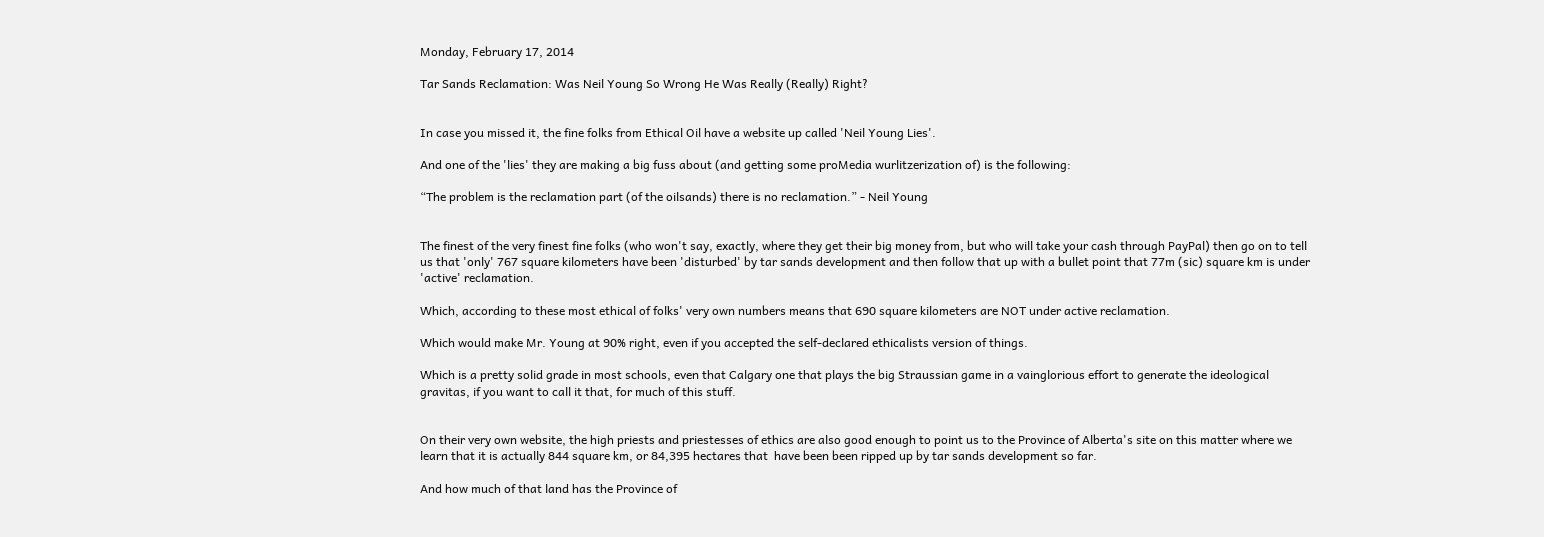Monday, February 17, 2014

Tar Sands Reclamation: Was Neil Young So Wrong He Was Really (Really) Right?


In case you missed it, the fine folks from Ethical Oil have a website up called 'Neil Young Lies'.

And one of the 'lies' they are making a big fuss about (and getting some proMedia wurlitzerization of) is the following:

“The problem is the reclamation part (of the oilsands) there is no reclamation.” - Neil Young


The finest of the very finest fine folks (who won't say, exactly, where they get their big money from, but who will take your cash through PayPal) then go on to tell us that 'only' 767 square kilometers have been 'disturbed' by tar sands development and then follow that up with a bullet point that 77m (sic) square km is under 'active' reclamation.

Which, according to these most ethical of folks' very own numbers means that 690 square kilometers are NOT under active reclamation.

Which would make Mr. Young at 90% right, even if you accepted the self-declared ethicalists version of things.

Which is a pretty solid grade in most schools, even that Calgary one that plays the big Straussian game in a vainglorious effort to generate the ideological gravitas, if you want to call it that, for much of this stuff.


On their very own website, the high priests and priestesses of ethics are also good enough to point us to the Province of Alberta's site on this matter where we learn that it is actually 844 square km, or 84,395 hectares that  have been been ripped up by tar sands development so far.

And how much of that land has the Province of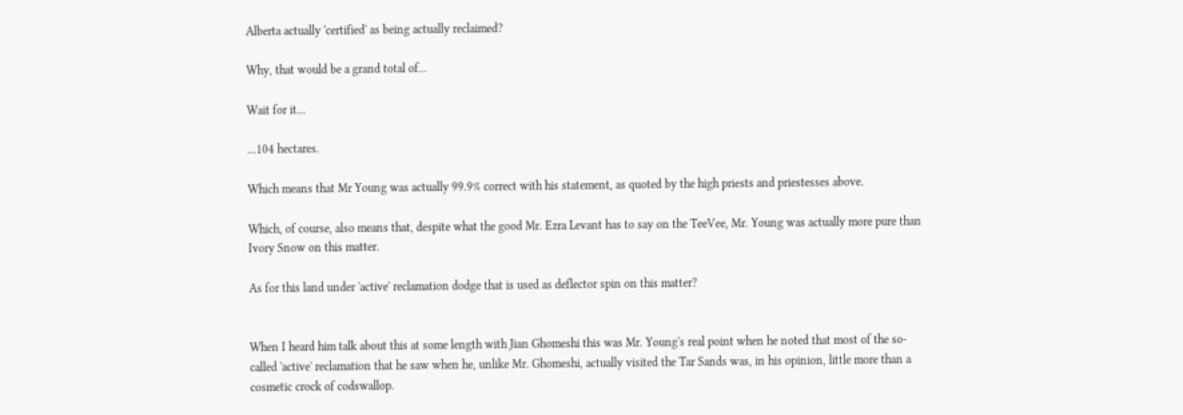Alberta actually 'certified' as being actually reclaimed?

Why, that would be a grand total of...

Wait for it...

...104 hectares.

Which means that Mr Young was actually 99.9% correct with his statement, as quoted by the high priests and priestesses above.

Which, of course, also means that, despite what the good Mr. Ezra Levant has to say on the TeeVee, Mr. Young was actually more pure than Ivory Snow on this matter.

As for this land under 'active' reclamation dodge that is used as deflector spin on this matter?


When I heard him talk about this at some length with Jian Ghomeshi this was Mr. Young's real point when he noted that most of the so-called 'active' reclamation that he saw when he, unlike Mr. Ghomeshi, actually visited the Tar Sands was, in his opinion, little more than a cosmetic crock of codswallop.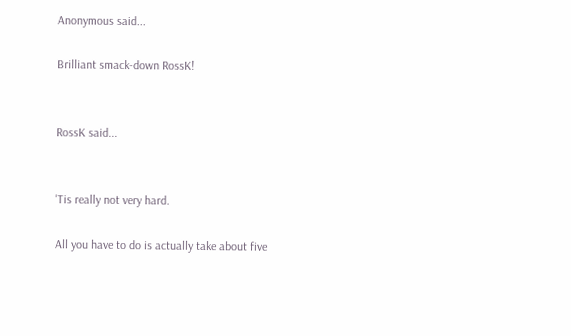Anonymous said...

Brilliant smack-down RossK!


RossK said...


'Tis really not very hard.

All you have to do is actually take about five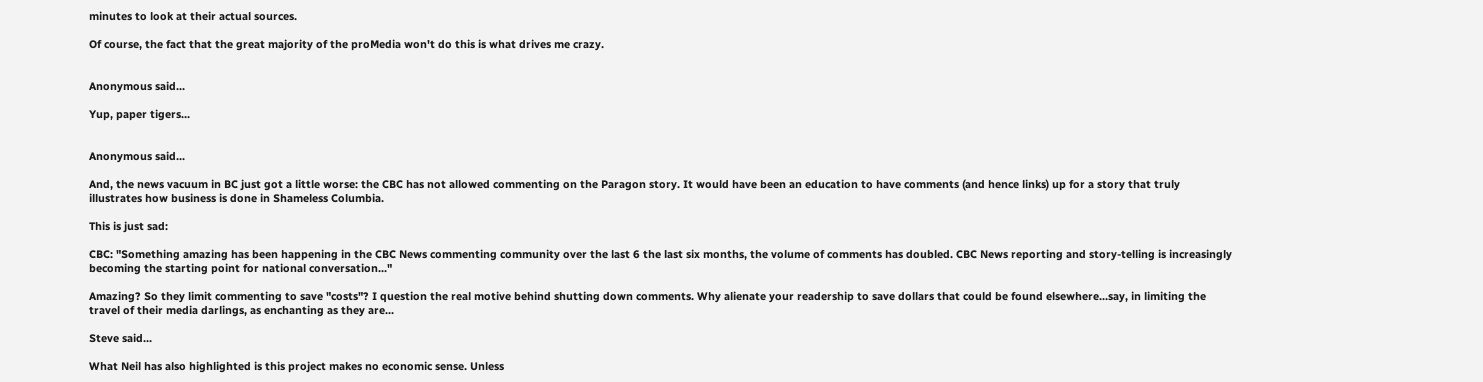minutes to look at their actual sources.

Of course, the fact that the great majority of the proMedia won't do this is what drives me crazy.


Anonymous said...

Yup, paper tigers...


Anonymous said...

And, the news vacuum in BC just got a little worse: the CBC has not allowed commenting on the Paragon story. It would have been an education to have comments (and hence links) up for a story that truly illustrates how business is done in Shameless Columbia.

This is just sad:

CBC: "Something amazing has been happening in the CBC News commenting community over the last 6 the last six months, the volume of comments has doubled. CBC News reporting and story-telling is increasingly becoming the starting point for national conversation..."

Amazing? So they limit commenting to save "costs"? I question the real motive behind shutting down comments. Why alienate your readership to save dollars that could be found elsewhere...say, in limiting the travel of their media darlings, as enchanting as they are...

Steve said...

What Neil has also highlighted is this project makes no economic sense. Unless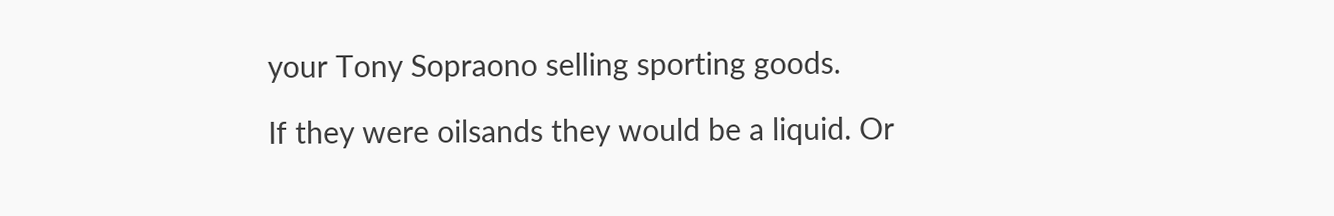your Tony Sopraono selling sporting goods.

If they were oilsands they would be a liquid. Or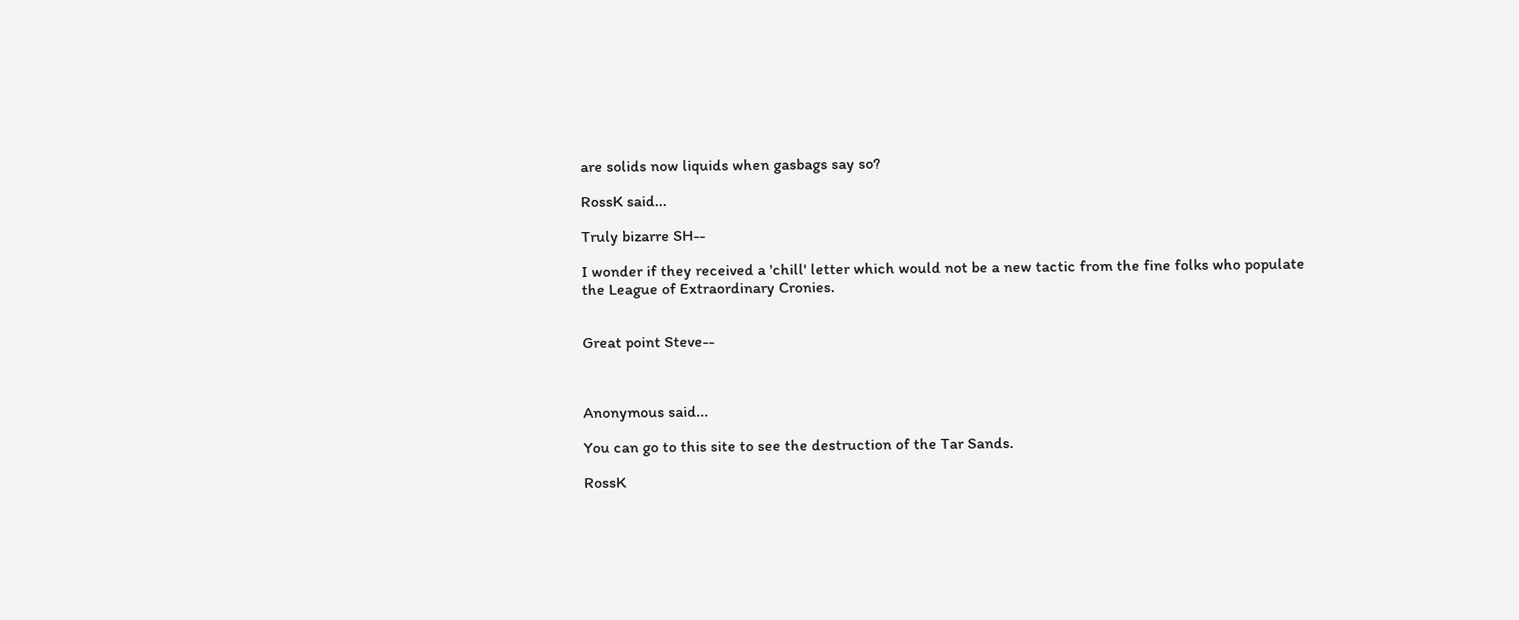are solids now liquids when gasbags say so?

RossK said...

Truly bizarre SH--

I wonder if they received a 'chill' letter which would not be a new tactic from the fine folks who populate the League of Extraordinary Cronies.


Great point Steve--



Anonymous said...

You can go to this site to see the destruction of the Tar Sands.

RossK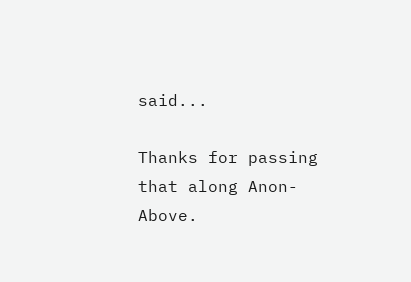said...

Thanks for passing that along Anon-Above.